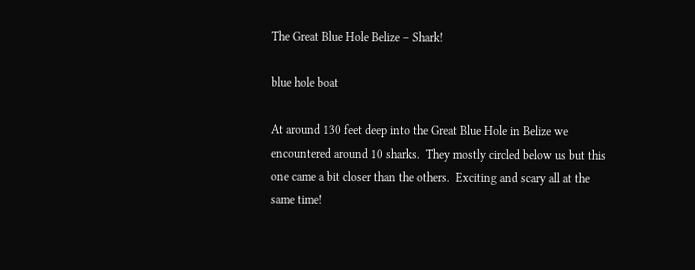The Great Blue Hole Belize – Shark!

blue hole boat

At around 130 feet deep into the Great Blue Hole in Belize we encountered around 10 sharks.  They mostly circled below us but this one came a bit closer than the others.  Exciting and scary all at the same time!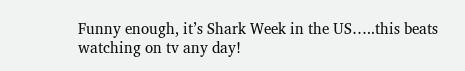Funny enough, it’s Shark Week in the US…..this beats watching on tv any day!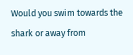Would you swim towards the shark or away from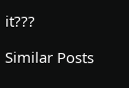it???

Similar Posts